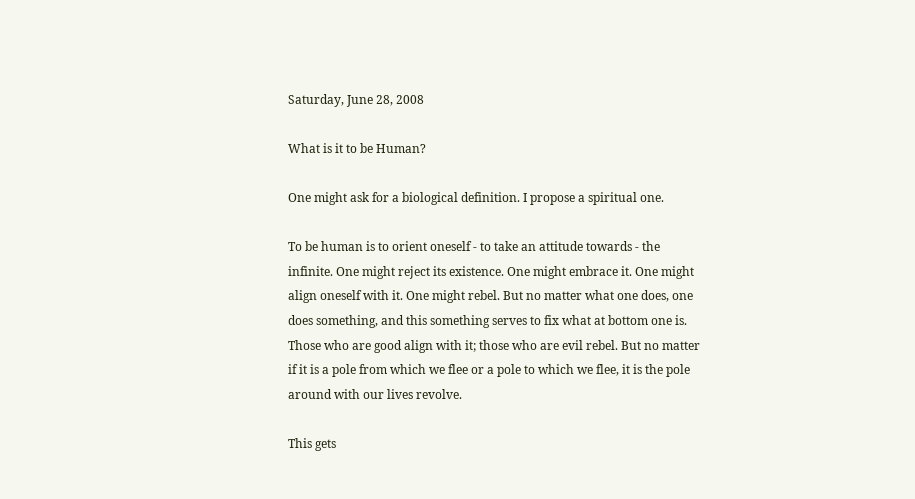Saturday, June 28, 2008

What is it to be Human?

One might ask for a biological definition. I propose a spiritual one.

To be human is to orient oneself - to take an attitude towards - the infinite. One might reject its existence. One might embrace it. One might align oneself with it. One might rebel. But no matter what one does, one does something, and this something serves to fix what at bottom one is. Those who are good align with it; those who are evil rebel. But no matter if it is a pole from which we flee or a pole to which we flee, it is the pole around with our lives revolve.

This gets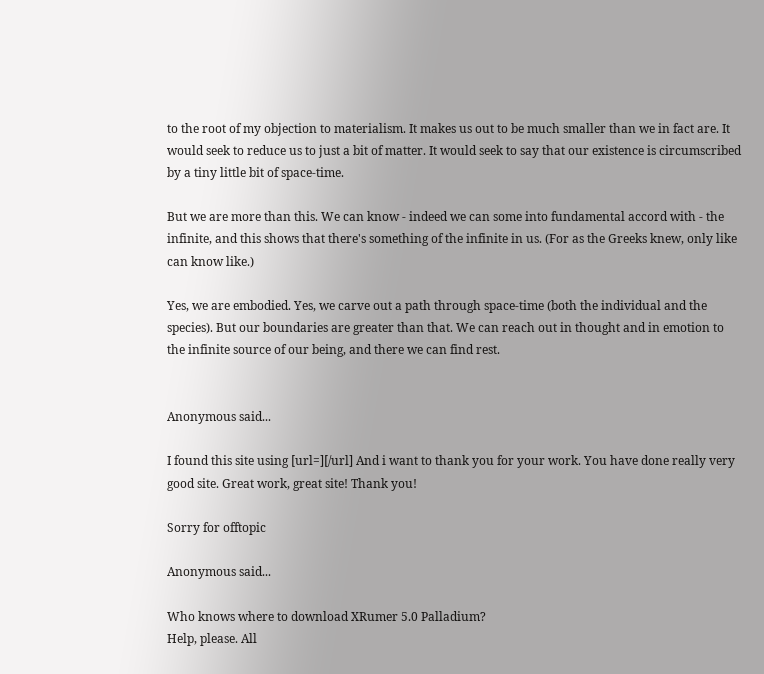to the root of my objection to materialism. It makes us out to be much smaller than we in fact are. It would seek to reduce us to just a bit of matter. It would seek to say that our existence is circumscribed by a tiny little bit of space-time.

But we are more than this. We can know - indeed we can some into fundamental accord with - the infinite, and this shows that there's something of the infinite in us. (For as the Greeks knew, only like can know like.)

Yes, we are embodied. Yes, we carve out a path through space-time (both the individual and the species). But our boundaries are greater than that. We can reach out in thought and in emotion to the infinite source of our being, and there we can find rest.


Anonymous said...

I found this site using [url=][/url] And i want to thank you for your work. You have done really very good site. Great work, great site! Thank you!

Sorry for offtopic

Anonymous said...

Who knows where to download XRumer 5.0 Palladium?
Help, please. All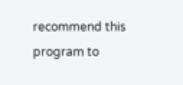recommend this program to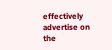effectively advertise on the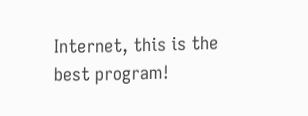Internet, this is the best program!